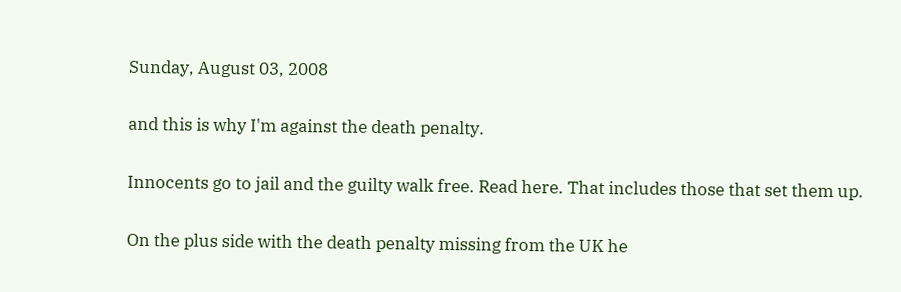Sunday, August 03, 2008

and this is why I'm against the death penalty.

Innocents go to jail and the guilty walk free. Read here. That includes those that set them up.

On the plus side with the death penalty missing from the UK he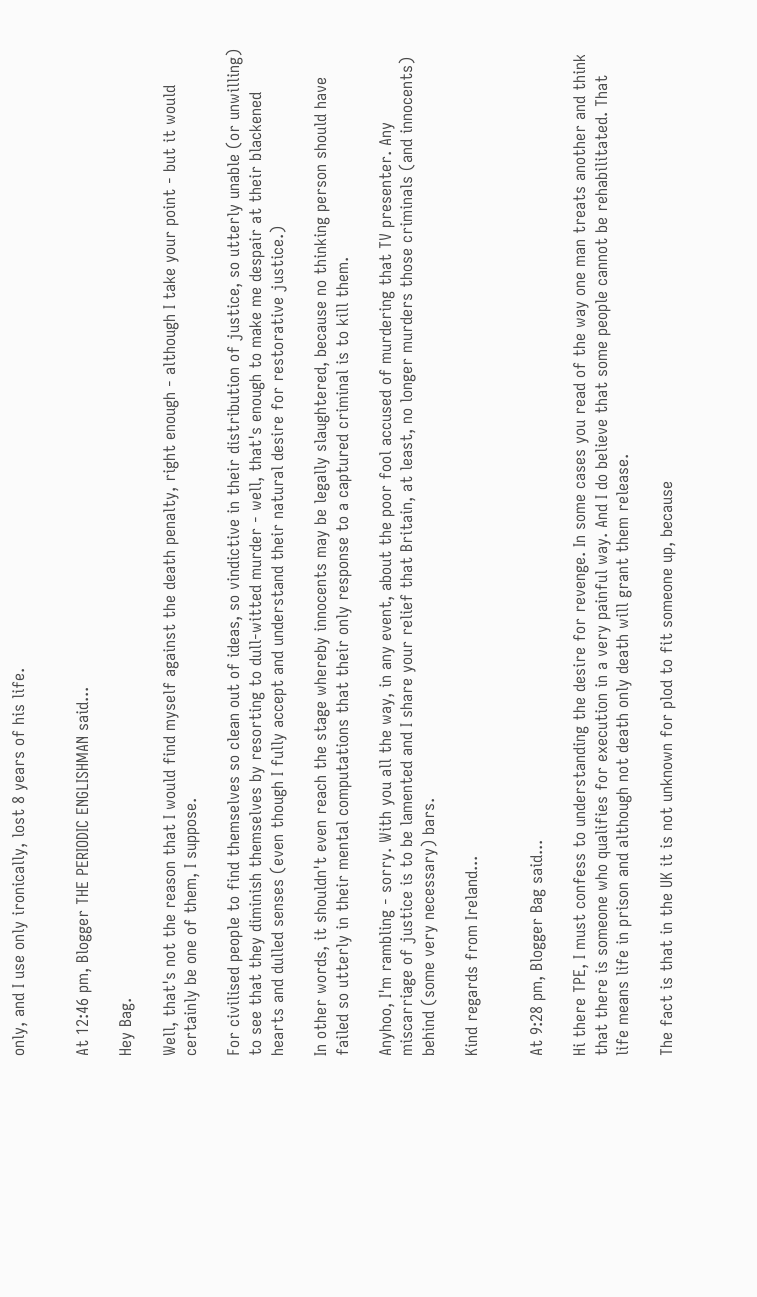only, and I use only ironically, lost 8 years of his life.


At 12:46 pm, Blogger THE PERIODIC ENGLISHMAN said...

Hey Bag.

Well, that's not the reason that I would find myself against the death penalty, right enough - although I take your point - but it would certainly be one of them, I suppose.

For civilised people to find themselves so clean out of ideas, so vindictive in their distribution of justice, so utterly unable (or unwilling) to see that they diminish themselves by resorting to dull-witted murder - well, that's enough to make me despair at their blackened hearts and dulled senses (even though I fully accept and understand their natural desire for restorative justice.)

In other words, it shouldn't even reach the stage whereby innocents may be legally slaughtered, because no thinking person should have failed so utterly in their mental computations that their only response to a captured criminal is to kill them.

Anyhoo, I'm rambling - sorry. With you all the way, in any event, about the poor fool accused of murdering that TV presenter. Any miscarriage of justice is to be lamented and I share your relief that Britain, at least, no longer murders those criminals (and innocents) behind (some very necessary) bars.

Kind regards from Ireland...


At 9:28 pm, Blogger Bag said...

Hi there TPE, I must confess to understanding the desire for revenge. In some cases you read of the way one man treats another and think that there is someone who qualifies for execution in a very painful way. And I do believe that some people cannot be rehabilitated. That life means life in prison and although not death only death will grant them release.

The fact is that in the UK it is not unknown for plod to fit someone up, because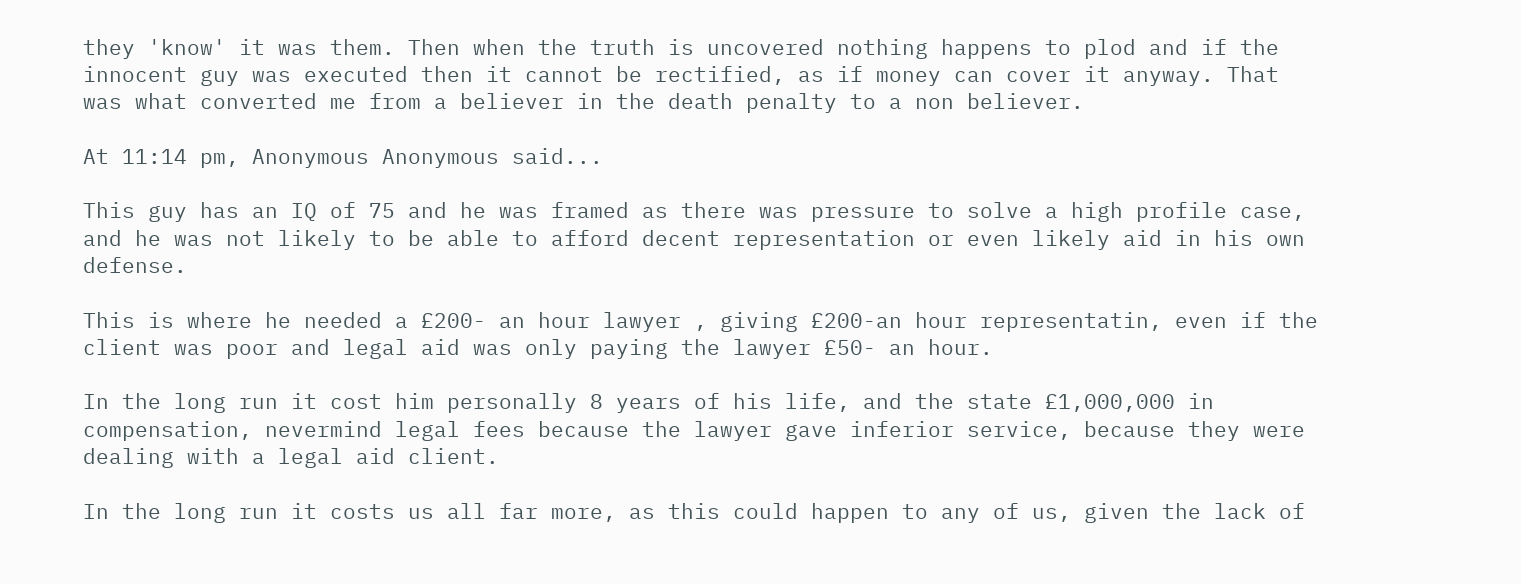they 'know' it was them. Then when the truth is uncovered nothing happens to plod and if the innocent guy was executed then it cannot be rectified, as if money can cover it anyway. That was what converted me from a believer in the death penalty to a non believer.

At 11:14 pm, Anonymous Anonymous said...

This guy has an IQ of 75 and he was framed as there was pressure to solve a high profile case, and he was not likely to be able to afford decent representation or even likely aid in his own defense.

This is where he needed a £200- an hour lawyer , giving £200-an hour representatin, even if the client was poor and legal aid was only paying the lawyer £50- an hour.

In the long run it cost him personally 8 years of his life, and the state £1,000,000 in compensation, nevermind legal fees because the lawyer gave inferior service, because they were dealing with a legal aid client.

In the long run it costs us all far more, as this could happen to any of us, given the lack of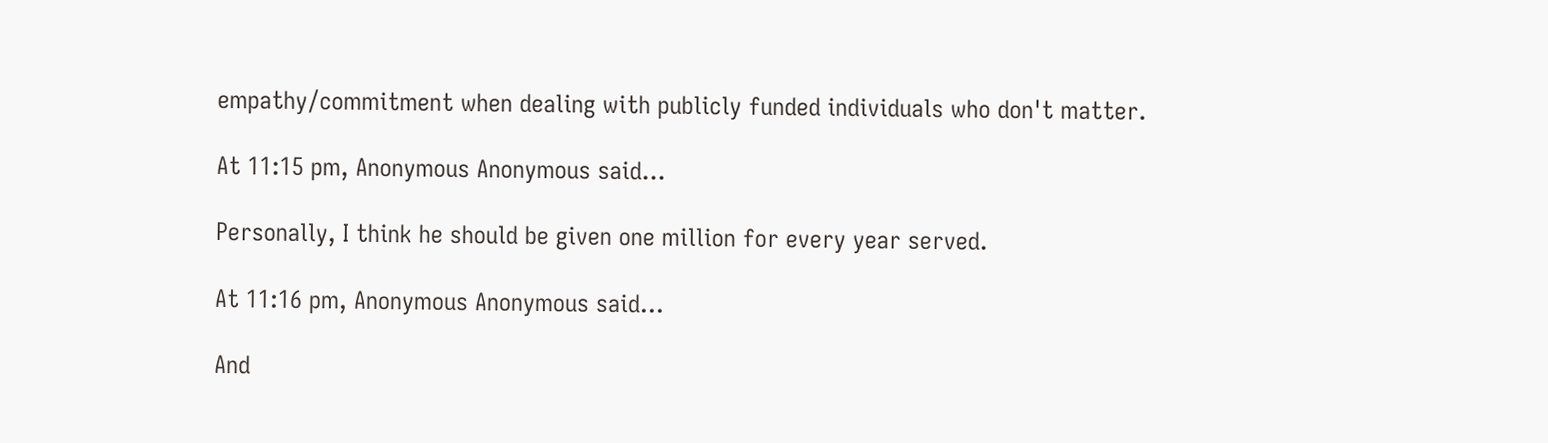empathy/commitment when dealing with publicly funded individuals who don't matter.

At 11:15 pm, Anonymous Anonymous said...

Personally, I think he should be given one million for every year served.

At 11:16 pm, Anonymous Anonymous said...

And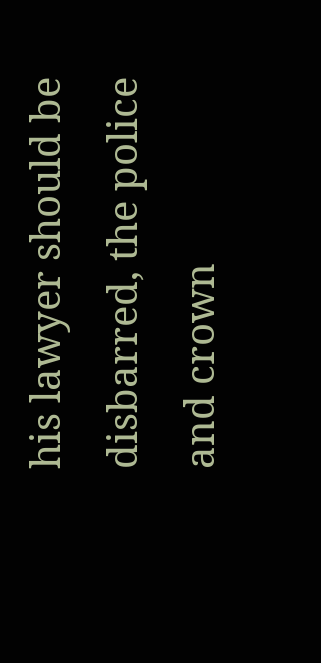his lawyer should be disbarred, the police and crown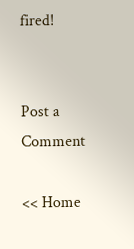fired!


Post a Comment

<< Home